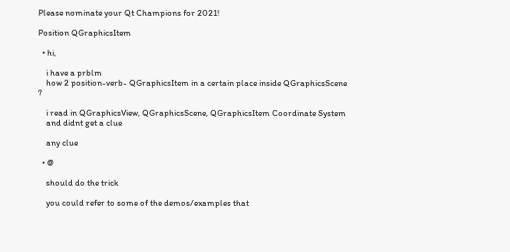Please nominate your Qt Champions for 2021!

Position QGraphicsItem

  • hi,

    i have a prblm
    how 2 position-verb- QGraphicsItem in a certain place inside QGraphicsScene ?

    i read in QGraphicsView, QGraphicsScene, QGraphicsItem Coordinate System
    and didnt get a clue

    any clue

  • @

    should do the trick

    you could refer to some of the demos/examples that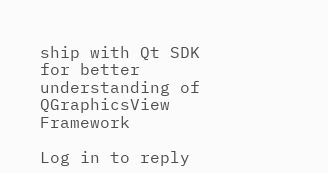ship with Qt SDK for better understanding of QGraphicsView Framework

Log in to reply